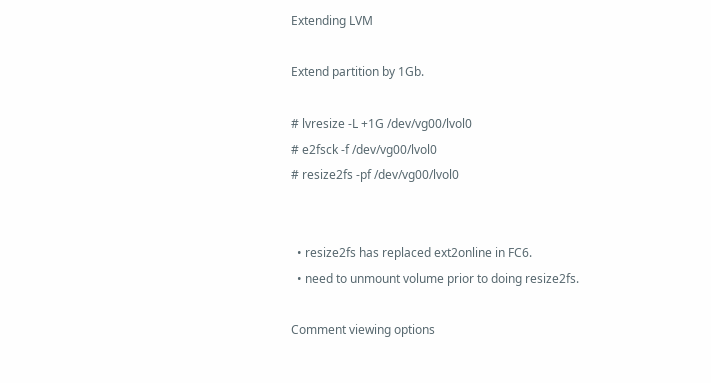Extending LVM

Extend partition by 1Gb.

# lvresize -L +1G /dev/vg00/lvol0
# e2fsck -f /dev/vg00/lvol0
# resize2fs -pf /dev/vg00/lvol0


  • resize2fs has replaced ext2online in FC6.
  • need to unmount volume prior to doing resize2fs.

Comment viewing options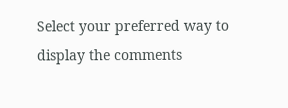Select your preferred way to display the comments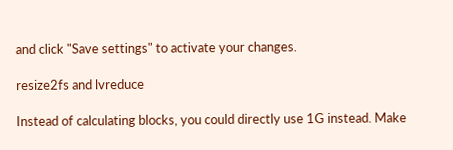and click "Save settings" to activate your changes.

resize2fs and lvreduce

Instead of calculating blocks, you could directly use 1G instead. Make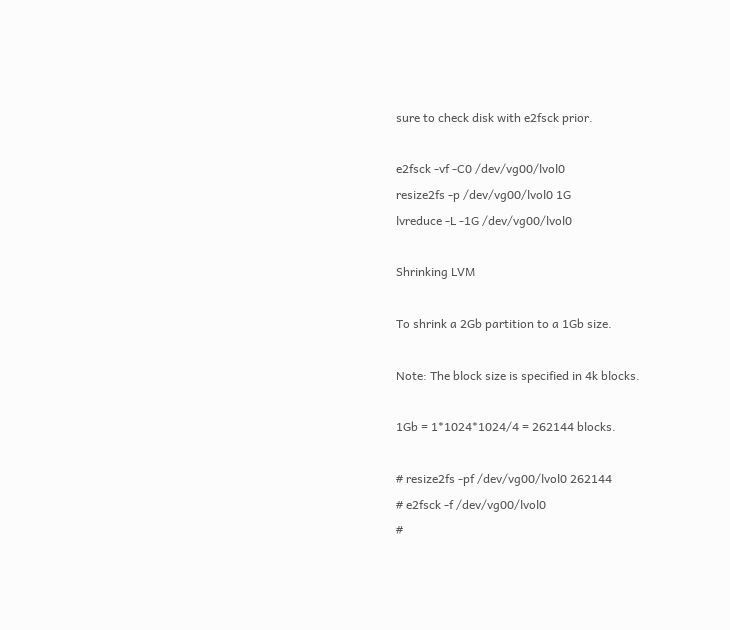sure to check disk with e2fsck prior.

e2fsck -vf -C0 /dev/vg00/lvol0
resize2fs -p /dev/vg00/lvol0 1G
lvreduce -L -1G /dev/vg00/lvol0

Shrinking LVM

To shrink a 2Gb partition to a 1Gb size.

Note: The block size is specified in 4k blocks.

1Gb = 1*1024*1024/4 = 262144 blocks.

# resize2fs -pf /dev/vg00/lvol0 262144
# e2fsck -f /dev/vg00/lvol0
#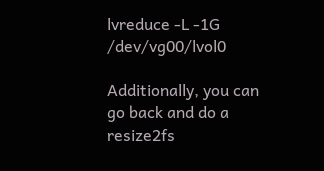lvreduce -L -1G /dev/vg00/lvol0

Additionally, you can go back and do a resize2fs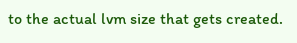to the actual lvm size that gets created.